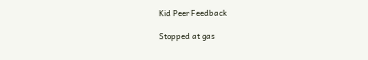Kid Peer Feedback

Stopped at gas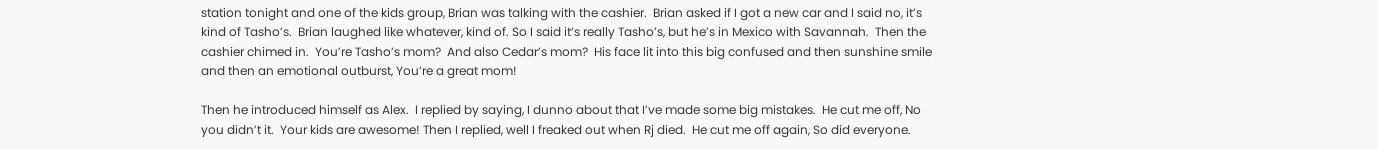station tonight and one of the kids group, Brian was talking with the cashier.  Brian asked if I got a new car and I said no, it’s kind of Tasho’s.  Brian laughed like whatever, kind of. So I said it’s really Tasho’s, but he’s in Mexico with Savannah.  Then the cashier chimed in.  You’re Tasho’s mom?  And also Cedar’s mom?  His face lit into this big confused and then sunshine smile and then an emotional outburst, You’re a great mom!

Then he introduced himself as Alex.  I replied by saying, I dunno about that I’ve made some big mistakes.  He cut me off, No you didn’t it.  Your kids are awesome! Then I replied, well I freaked out when Rj died.  He cut me off again, So did everyone.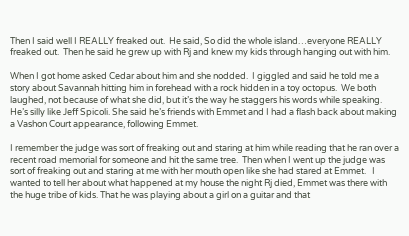Then I said well I REALLY freaked out.  He said, So did the whole island…everyone REALLY freaked out.  Then he said he grew up with Rj and knew my kids through hanging out with him.

When I got home asked Cedar about him and she nodded.  I giggled and said he told me a story about Savannah hitting him in forehead with a rock hidden in a toy octopus.  We both laughed, not because of what she did, but it’s the way he staggers his words while speaking. He’s silly like Jeff Spicoli. She said he’s friends with Emmet and I had a flash back about making a Vashon Court appearance, following Emmet.

I remember the judge was sort of freaking out and staring at him while reading that he ran over a recent road memorial for someone and hit the same tree.  Then when I went up the judge was sort of freaking out and staring at me with her mouth open like she had stared at Emmet.   I wanted to tell her about what happened at my house the night Rj died, Emmet was there with the huge tribe of kids. That he was playing about a girl on a guitar and that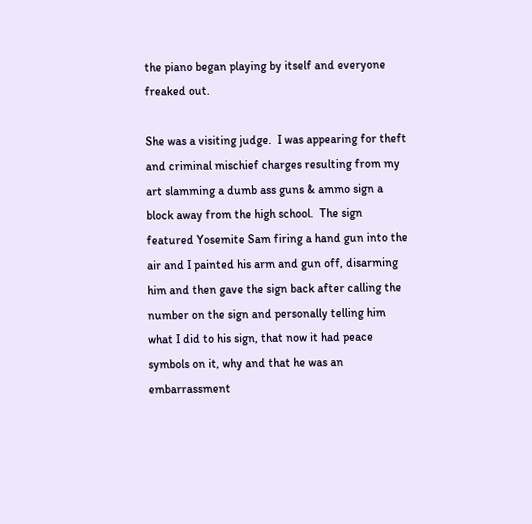the piano began playing by itself and everyone freaked out.

She was a visiting judge.  I was appearing for theft and criminal mischief charges resulting from my art slamming a dumb ass guns & ammo sign a block away from the high school.  The sign featured Yosemite Sam firing a hand gun into the air and I painted his arm and gun off, disarming him and then gave the sign back after calling the number on the sign and personally telling him what I did to his sign, that now it had peace symbols on it, why and that he was an embarrassment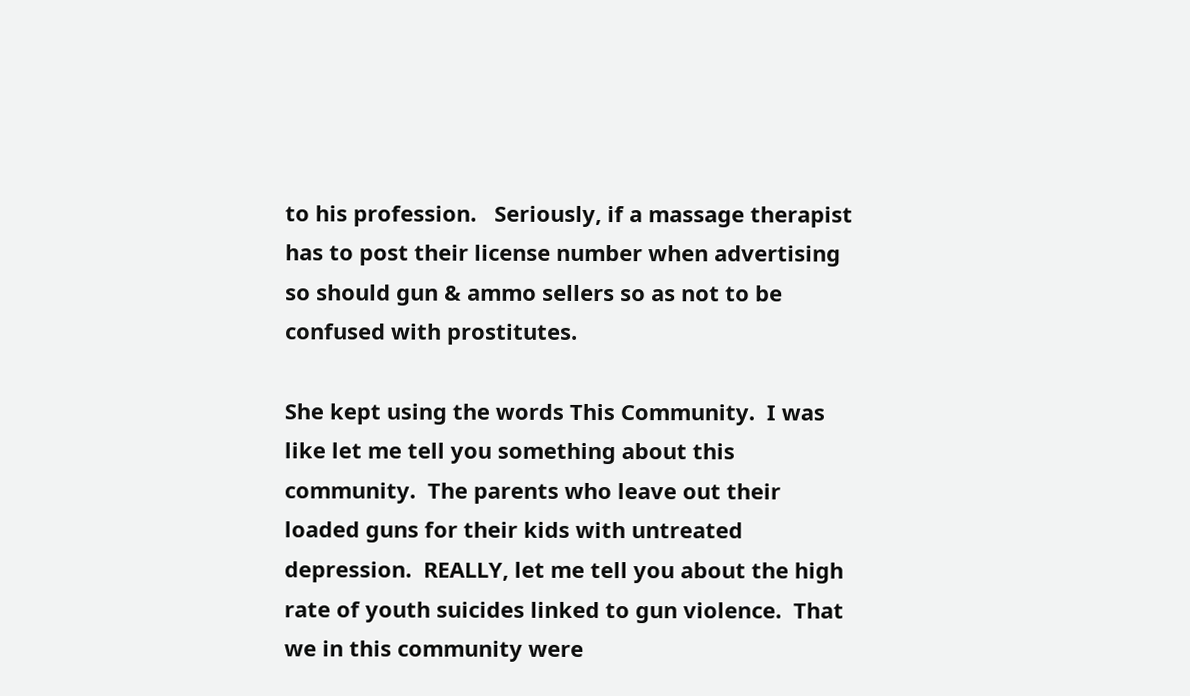to his profession.   Seriously, if a massage therapist has to post their license number when advertising so should gun & ammo sellers so as not to be confused with prostitutes.

She kept using the words This Community.  I was like let me tell you something about this community.  The parents who leave out their loaded guns for their kids with untreated depression.  REALLY, let me tell you about the high rate of youth suicides linked to gun violence.  That we in this community were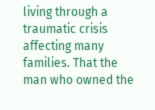living through a traumatic crisis affecting many families. That the man who owned the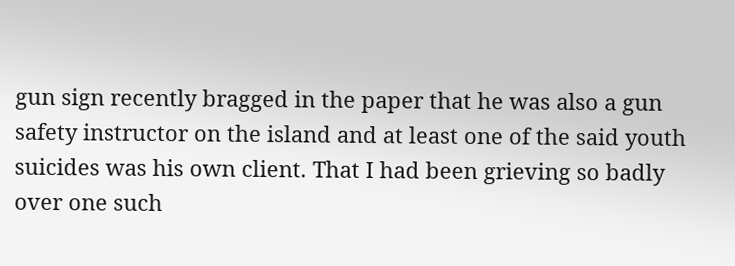gun sign recently bragged in the paper that he was also a gun safety instructor on the island and at least one of the said youth suicides was his own client. That I had been grieving so badly over one such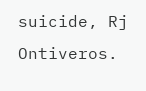suicide, Rj Ontiveros.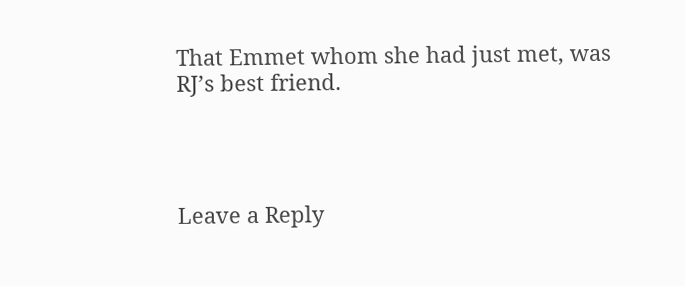That Emmet whom she had just met, was RJ’s best friend.




Leave a Reply